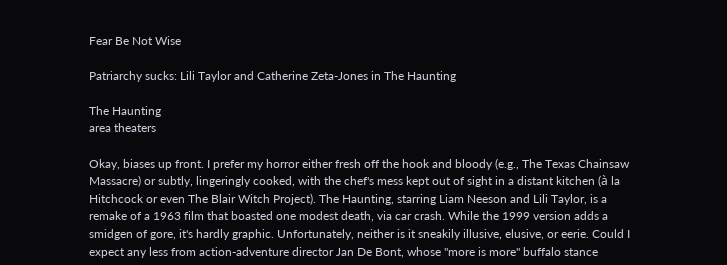Fear Be Not Wise

Patriarchy sucks: Lili Taylor and Catherine Zeta-Jones in The Haunting

The Haunting
area theaters

Okay, biases up front. I prefer my horror either fresh off the hook and bloody (e.g., The Texas Chainsaw Massacre) or subtly, lingeringly cooked, with the chef's mess kept out of sight in a distant kitchen (à la Hitchcock or even The Blair Witch Project). The Haunting, starring Liam Neeson and Lili Taylor, is a remake of a 1963 film that boasted one modest death, via car crash. While the 1999 version adds a smidgen of gore, it's hardly graphic. Unfortunately, neither is it sneakily illusive, elusive, or eerie. Could I expect any less from action-adventure director Jan De Bont, whose "more is more" buffalo stance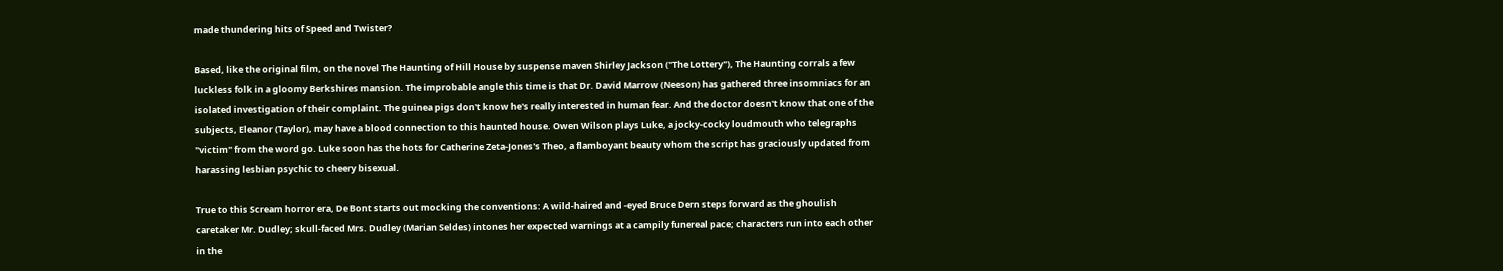made thundering hits of Speed and Twister?

Based, like the original film, on the novel The Haunting of Hill House by suspense maven Shirley Jackson ("The Lottery"), The Haunting corrals a few luckless folk in a gloomy Berkshires mansion. The improbable angle this time is that Dr. David Marrow (Neeson) has gathered three insomniacs for an isolated investigation of their complaint. The guinea pigs don't know he's really interested in human fear. And the doctor doesn't know that one of the subjects, Eleanor (Taylor), may have a blood connection to this haunted house. Owen Wilson plays Luke, a jocky-cocky loudmouth who telegraphs "victim" from the word go. Luke soon has the hots for Catherine Zeta-Jones's Theo, a flamboyant beauty whom the script has graciously updated from harassing lesbian psychic to cheery bisexual.

True to this Scream horror era, De Bont starts out mocking the conventions: A wild-haired and -eyed Bruce Dern steps forward as the ghoulish caretaker Mr. Dudley; skull-faced Mrs. Dudley (Marian Seldes) intones her expected warnings at a campily funereal pace; characters run into each other in the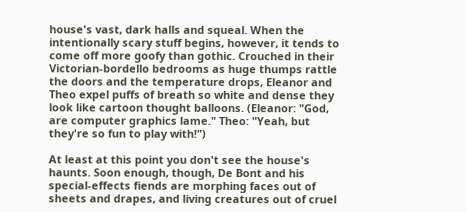house's vast, dark halls and squeal. When the intentionally scary stuff begins, however, it tends to come off more goofy than gothic. Crouched in their Victorian-bordello bedrooms as huge thumps rattle the doors and the temperature drops, Eleanor and Theo expel puffs of breath so white and dense they look like cartoon thought balloons. (Eleanor: "God, are computer graphics lame." Theo: "Yeah, but they're so fun to play with!")

At least at this point you don't see the house's haunts. Soon enough, though, De Bont and his special-effects fiends are morphing faces out of sheets and drapes, and living creatures out of cruel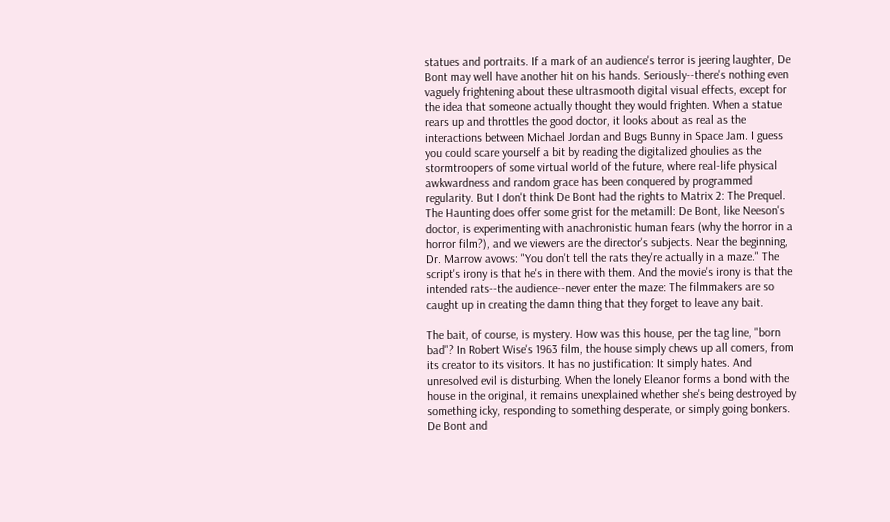statues and portraits. If a mark of an audience's terror is jeering laughter, De Bont may well have another hit on his hands. Seriously--there's nothing even vaguely frightening about these ultrasmooth digital visual effects, except for the idea that someone actually thought they would frighten. When a statue rears up and throttles the good doctor, it looks about as real as the interactions between Michael Jordan and Bugs Bunny in Space Jam. I guess you could scare yourself a bit by reading the digitalized ghoulies as the stormtroopers of some virtual world of the future, where real-life physical awkwardness and random grace has been conquered by programmed regularity. But I don't think De Bont had the rights to Matrix 2: The Prequel. The Haunting does offer some grist for the metamill: De Bont, like Neeson's doctor, is experimenting with anachronistic human fears (why the horror in a horror film?), and we viewers are the director's subjects. Near the beginning, Dr. Marrow avows: "You don't tell the rats they're actually in a maze." The script's irony is that he's in there with them. And the movie's irony is that the intended rats--the audience--never enter the maze: The filmmakers are so caught up in creating the damn thing that they forget to leave any bait.

The bait, of course, is mystery. How was this house, per the tag line, "born bad"? In Robert Wise's 1963 film, the house simply chews up all comers, from its creator to its visitors. It has no justification: It simply hates. And unresolved evil is disturbing. When the lonely Eleanor forms a bond with the house in the original, it remains unexplained whether she's being destroyed by something icky, responding to something desperate, or simply going bonkers. De Bont and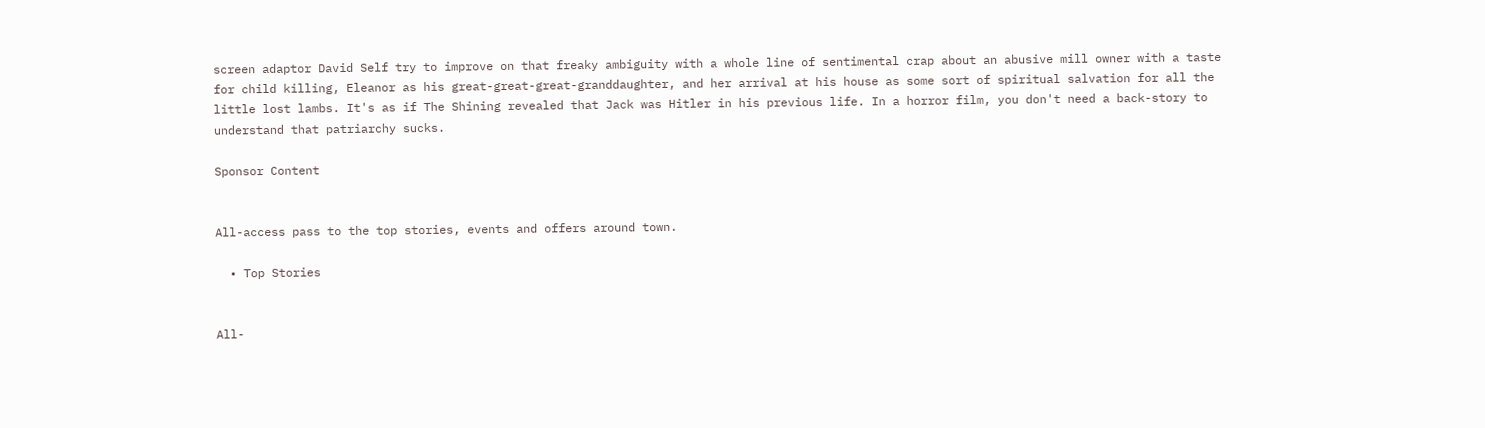screen adaptor David Self try to improve on that freaky ambiguity with a whole line of sentimental crap about an abusive mill owner with a taste for child killing, Eleanor as his great-great-great-granddaughter, and her arrival at his house as some sort of spiritual salvation for all the little lost lambs. It's as if The Shining revealed that Jack was Hitler in his previous life. In a horror film, you don't need a back-story to understand that patriarchy sucks.

Sponsor Content


All-access pass to the top stories, events and offers around town.

  • Top Stories


All-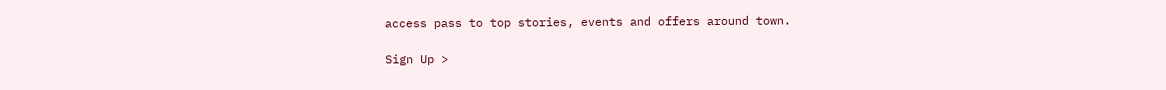access pass to top stories, events and offers around town.

Sign Up >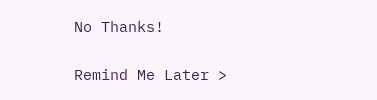No Thanks!

Remind Me Later >